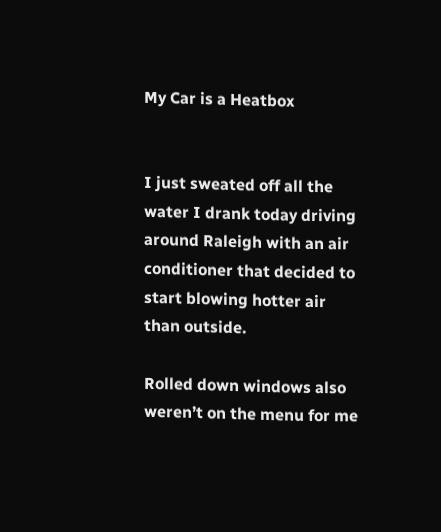My Car is a Heatbox


I just sweated off all the water I drank today driving around Raleigh with an air conditioner that decided to start blowing hotter air than outside.

Rolled down windows also weren’t on the menu for me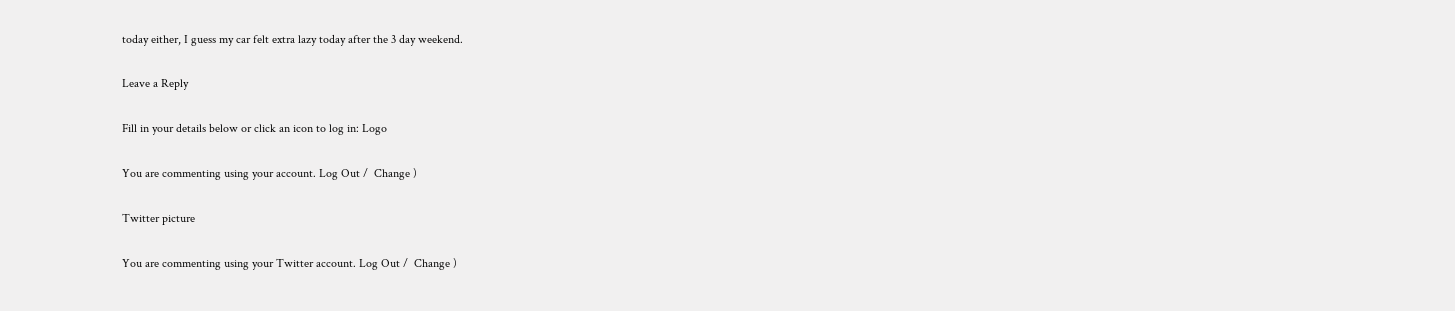today either, I guess my car felt extra lazy today after the 3 day weekend.

Leave a Reply

Fill in your details below or click an icon to log in: Logo

You are commenting using your account. Log Out /  Change )

Twitter picture

You are commenting using your Twitter account. Log Out /  Change )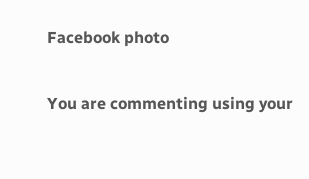Facebook photo

You are commenting using your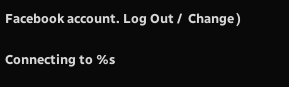Facebook account. Log Out /  Change )

Connecting to %s